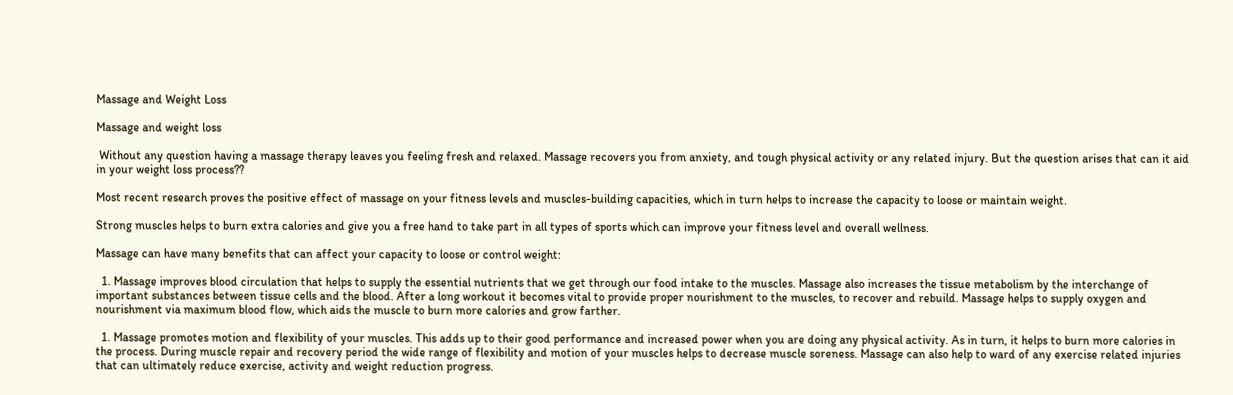Massage and Weight Loss

Massage and weight loss

 Without any question having a massage therapy leaves you feeling fresh and relaxed. Massage recovers you from anxiety, and tough physical activity or any related injury. But the question arises that can it aid in your weight loss process??

Most recent research proves the positive effect of massage on your fitness levels and muscles-building capacities, which in turn helps to increase the capacity to loose or maintain weight.

Strong muscles helps to burn extra calories and give you a free hand to take part in all types of sports which can improve your fitness level and overall wellness.

Massage can have many benefits that can affect your capacity to loose or control weight:

  1. Massage improves blood circulation that helps to supply the essential nutrients that we get through our food intake to the muscles. Massage also increases the tissue metabolism by the interchange of important substances between tissue cells and the blood. After a long workout it becomes vital to provide proper nourishment to the muscles, to recover and rebuild. Massage helps to supply oxygen and nourishment via maximum blood flow, which aids the muscle to burn more calories and grow farther.

  1. Massage promotes motion and flexibility of your muscles. This adds up to their good performance and increased power when you are doing any physical activity. As in turn, it helps to burn more calories in the process. During muscle repair and recovery period the wide range of flexibility and motion of your muscles helps to decrease muscle soreness. Massage can also help to ward of any exercise related injuries that can ultimately reduce exercise, activity and weight reduction progress.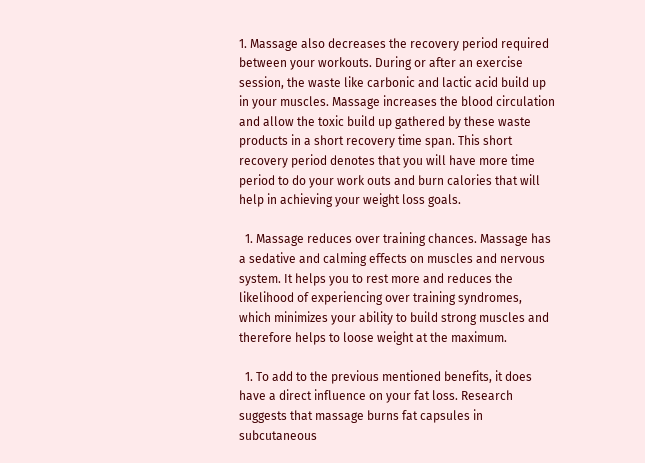1. Massage also decreases the recovery period required between your workouts. During or after an exercise session, the waste like carbonic and lactic acid build up in your muscles. Massage increases the blood circulation and allow the toxic build up gathered by these waste products in a short recovery time span. This short recovery period denotes that you will have more time period to do your work outs and burn calories that will help in achieving your weight loss goals.

  1. Massage reduces over training chances. Massage has a sedative and calming effects on muscles and nervous system. It helps you to rest more and reduces the likelihood of experiencing over training syndromes, which minimizes your ability to build strong muscles and therefore helps to loose weight at the maximum.

  1. To add to the previous mentioned benefits, it does have a direct influence on your fat loss. Research suggests that massage burns fat capsules in subcutaneous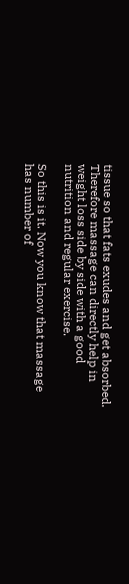tissue so that fats exudes and get absorbed. Therefore massage can directly help in weight loss side by side with a good nutrition and regular exercise.

So this is it. Now you know that massage has number of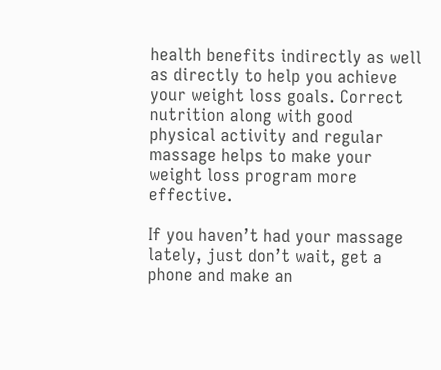health benefits indirectly as well as directly to help you achieve your weight loss goals. Correct nutrition along with good physical activity and regular massage helps to make your weight loss program more effective.

If you haven’t had your massage lately, just don’t wait, get a phone and make an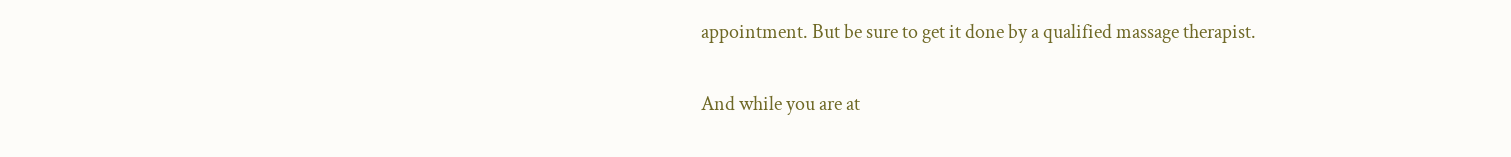appointment. But be sure to get it done by a qualified massage therapist.

And while you are at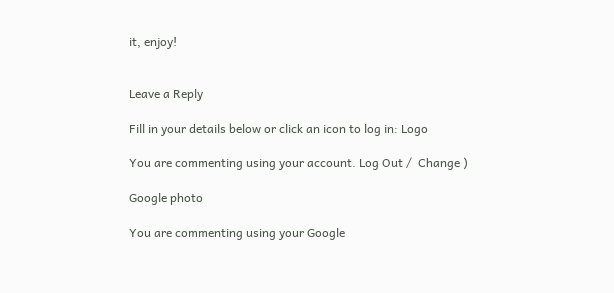it, enjoy!


Leave a Reply

Fill in your details below or click an icon to log in: Logo

You are commenting using your account. Log Out /  Change )

Google photo

You are commenting using your Google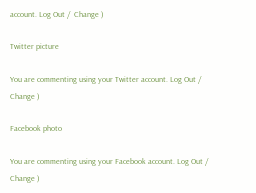account. Log Out /  Change )

Twitter picture

You are commenting using your Twitter account. Log Out /  Change )

Facebook photo

You are commenting using your Facebook account. Log Out /  Change )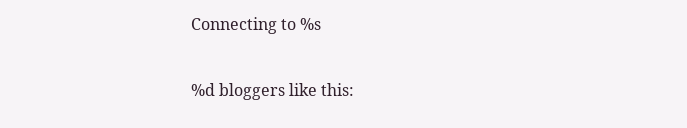Connecting to %s

%d bloggers like this: